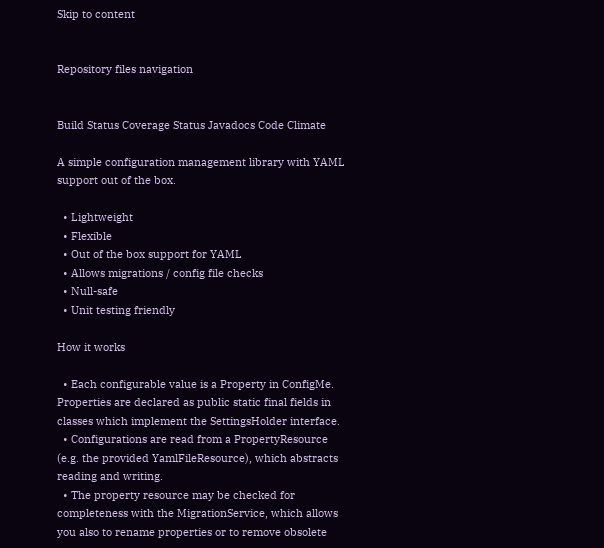Skip to content


Repository files navigation


Build Status Coverage Status Javadocs Code Climate

A simple configuration management library with YAML support out of the box.

  • Lightweight
  • Flexible
  • Out of the box support for YAML
  • Allows migrations / config file checks
  • Null-safe
  • Unit testing friendly

How it works

  • Each configurable value is a Property in ConfigMe. Properties are declared as public static final fields in classes which implement the SettingsHolder interface.
  • Configurations are read from a PropertyResource (e.g. the provided YamlFileResource), which abstracts reading and writing.
  • The property resource may be checked for completeness with the MigrationService, which allows you also to rename properties or to remove obsolete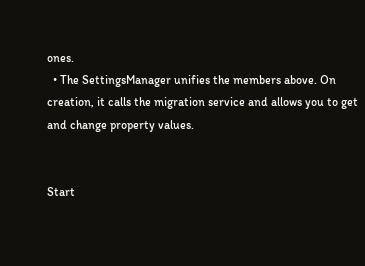ones.
  • The SettingsManager unifies the members above. On creation, it calls the migration service and allows you to get and change property values.


Start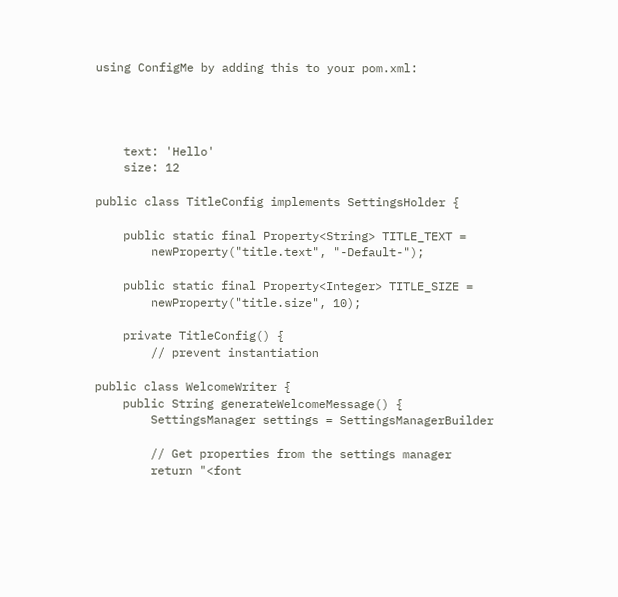using ConfigMe by adding this to your pom.xml:




    text: 'Hello'
    size: 12

public class TitleConfig implements SettingsHolder {

    public static final Property<String> TITLE_TEXT =
        newProperty("title.text", "-Default-");

    public static final Property<Integer> TITLE_SIZE =
        newProperty("title.size", 10);

    private TitleConfig() {
        // prevent instantiation

public class WelcomeWriter {
    public String generateWelcomeMessage() {
        SettingsManager settings = SettingsManagerBuilder

        // Get properties from the settings manager
        return "<font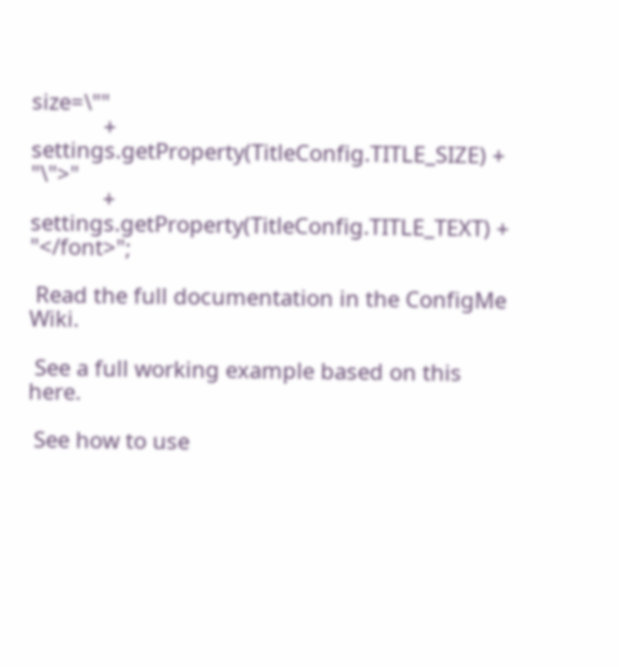size=\""
            + settings.getProperty(TitleConfig.TITLE_SIZE) + "\">"
            + settings.getProperty(TitleConfig.TITLE_TEXT) + "</font>";

 Read the full documentation in the ConfigMe Wiki.

 See a full working example based on this here.

 See how to use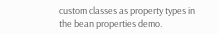custom classes as property types in the bean properties demo.